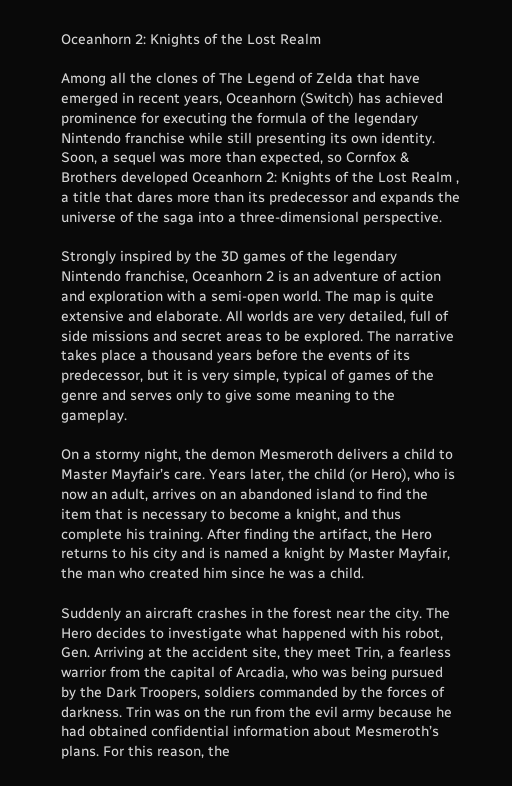Oceanhorn 2: Knights of the Lost Realm

Among all the clones of The Legend of Zelda that have emerged in recent years, Oceanhorn (Switch) has achieved prominence for executing the formula of the legendary Nintendo franchise while still presenting its own identity. Soon, a sequel was more than expected, so Cornfox & Brothers developed Oceanhorn 2: Knights of the Lost Realm , a title that dares more than its predecessor and expands the universe of the saga into a three-dimensional perspective.

Strongly inspired by the 3D games of the legendary Nintendo franchise, Oceanhorn 2 is an adventure of action and exploration with a semi-open world. The map is quite extensive and elaborate. All worlds are very detailed, full of side missions and secret areas to be explored. The narrative takes place a thousand years before the events of its predecessor, but it is very simple, typical of games of the genre and serves only to give some meaning to the gameplay.

On a stormy night, the demon Mesmeroth delivers a child to Master Mayfair’s care. Years later, the child (or Hero), who is now an adult, arrives on an abandoned island to find the item that is necessary to become a knight, and thus complete his training. After finding the artifact, the Hero returns to his city and is named a knight by Master Mayfair, the man who created him since he was a child.

Suddenly an aircraft crashes in the forest near the city. The Hero decides to investigate what happened with his robot, Gen. Arriving at the accident site, they meet Trin, a fearless warrior from the capital of Arcadia, who was being pursued by the Dark Troopers, soldiers commanded by the forces of darkness. Trin was on the run from the evil army because he had obtained confidential information about Mesmeroth’s plans. For this reason, the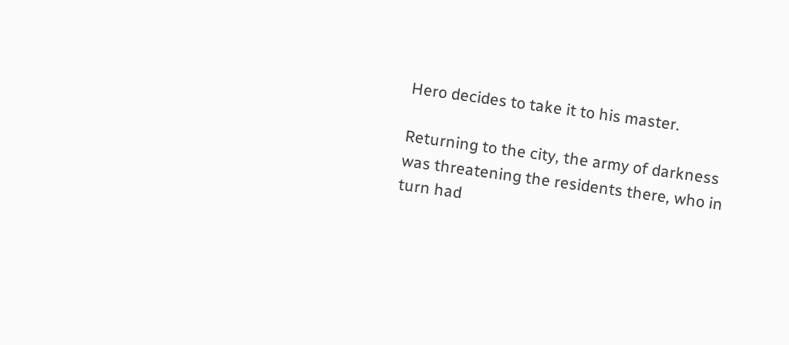Hero decides to take it to his master.

Returning to the city, the army of darkness was threatening the residents there, who in turn had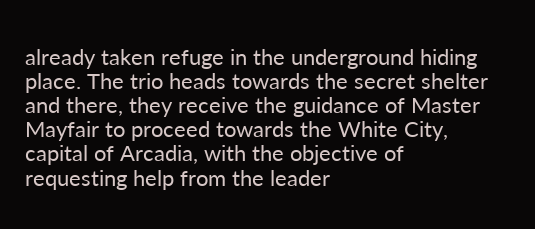already taken refuge in the underground hiding place. The trio heads towards the secret shelter and there, they receive the guidance of Master Mayfair to proceed towards the White City, capital of Arcadia, with the objective of requesting help from the leader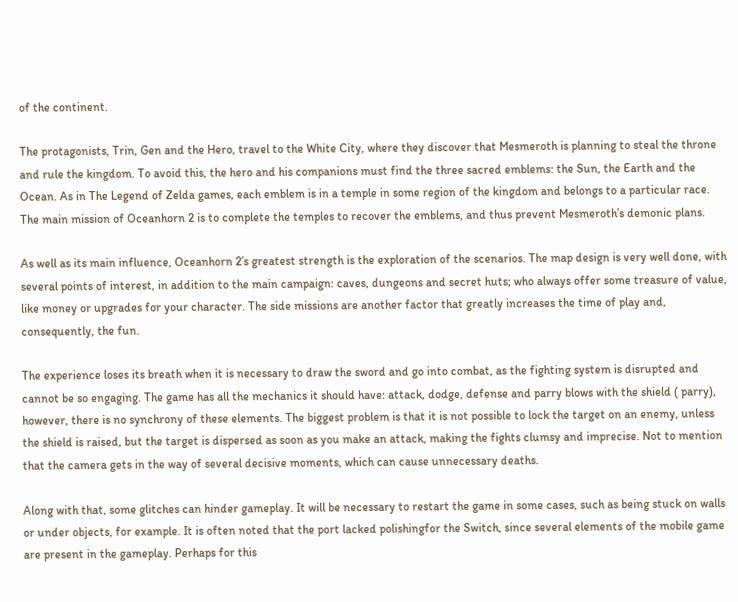of the continent.

The protagonists, Trin, Gen and the Hero, travel to the White City, where they discover that Mesmeroth is planning to steal the throne and rule the kingdom. To avoid this, the hero and his companions must find the three sacred emblems: the Sun, the Earth and the Ocean. As in The Legend of Zelda games, each emblem is in a temple in some region of the kingdom and belongs to a particular race. The main mission of Oceanhorn 2 is to complete the temples to recover the emblems, and thus prevent Mesmeroth’s demonic plans.

As well as its main influence, Oceanhorn 2’s greatest strength is the exploration of the scenarios. The map design is very well done, with several points of interest, in addition to the main campaign: caves, dungeons and secret huts; who always offer some treasure of value, like money or upgrades for your character. The side missions are another factor that greatly increases the time of play and, consequently, the fun.

The experience loses its breath when it is necessary to draw the sword and go into combat, as the fighting system is disrupted and cannot be so engaging. The game has all the mechanics it should have: attack, dodge, defense and parry blows with the shield ( parry), however, there is no synchrony of these elements. The biggest problem is that it is not possible to lock the target on an enemy, unless the shield is raised, but the target is dispersed as soon as you make an attack, making the fights clumsy and imprecise. Not to mention that the camera gets in the way of several decisive moments, which can cause unnecessary deaths.

Along with that, some glitches can hinder gameplay. It will be necessary to restart the game in some cases, such as being stuck on walls or under objects, for example. It is often noted that the port lacked polishingfor the Switch, since several elements of the mobile game are present in the gameplay. Perhaps for this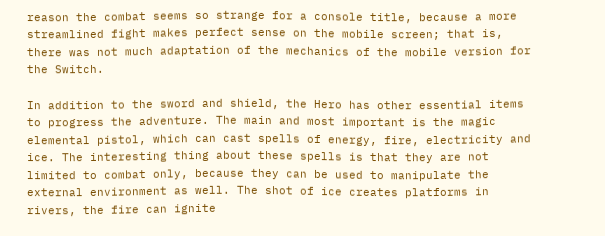reason the combat seems so strange for a console title, because a more streamlined fight makes perfect sense on the mobile screen; that is, there was not much adaptation of the mechanics of the mobile version for the Switch.

In addition to the sword and shield, the Hero has other essential items to progress the adventure. The main and most important is the magic elemental pistol, which can cast spells of energy, fire, electricity and ice. The interesting thing about these spells is that they are not limited to combat only, because they can be used to manipulate the external environment as well. The shot of ice creates platforms in rivers, the fire can ignite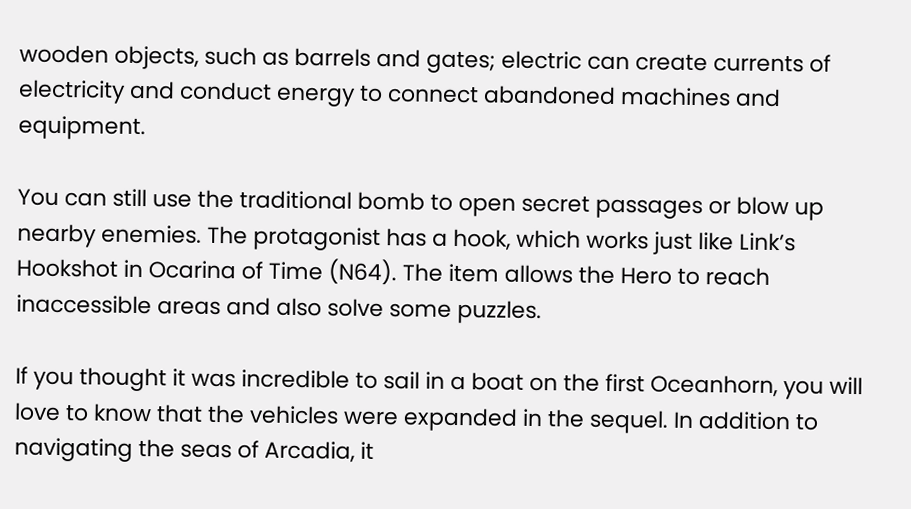wooden objects, such as barrels and gates; electric can create currents of electricity and conduct energy to connect abandoned machines and equipment.

You can still use the traditional bomb to open secret passages or blow up nearby enemies. The protagonist has a hook, which works just like Link’s Hookshot in Ocarina of Time (N64). The item allows the Hero to reach inaccessible areas and also solve some puzzles.

If you thought it was incredible to sail in a boat on the first Oceanhorn, you will love to know that the vehicles were expanded in the sequel. In addition to navigating the seas of Arcadia, it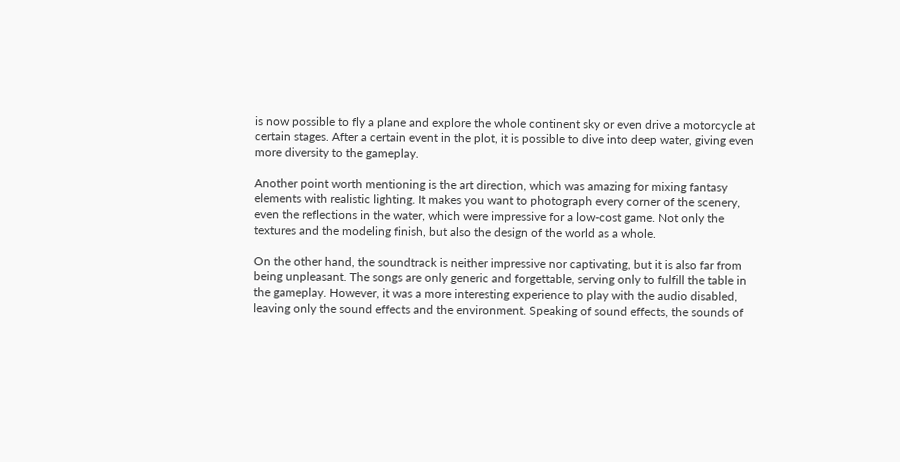is now possible to fly a plane and explore the whole continent sky or even drive a motorcycle at certain stages. After a certain event in the plot, it is possible to dive into deep water, giving even more diversity to the gameplay.

Another point worth mentioning is the art direction, which was amazing for mixing fantasy elements with realistic lighting. It makes you want to photograph every corner of the scenery, even the reflections in the water, which were impressive for a low-cost game. Not only the textures and the modeling finish, but also the design of the world as a whole.

On the other hand, the soundtrack is neither impressive nor captivating, but it is also far from being unpleasant. The songs are only generic and forgettable, serving only to fulfill the table in the gameplay. However, it was a more interesting experience to play with the audio disabled, leaving only the sound effects and the environment. Speaking of sound effects, the sounds of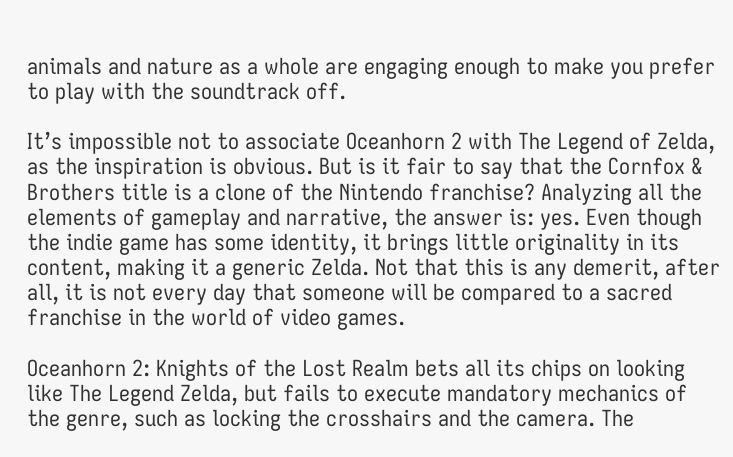animals and nature as a whole are engaging enough to make you prefer to play with the soundtrack off.

It’s impossible not to associate Oceanhorn 2 with The Legend of Zelda, as the inspiration is obvious. But is it fair to say that the Cornfox & Brothers title is a clone of the Nintendo franchise? Analyzing all the elements of gameplay and narrative, the answer is: yes. Even though the indie game has some identity, it brings little originality in its content, making it a generic Zelda. Not that this is any demerit, after all, it is not every day that someone will be compared to a sacred franchise in the world of video games.

Oceanhorn 2: Knights of the Lost Realm bets all its chips on looking like The Legend Zelda, but fails to execute mandatory mechanics of the genre, such as locking the crosshairs and the camera. The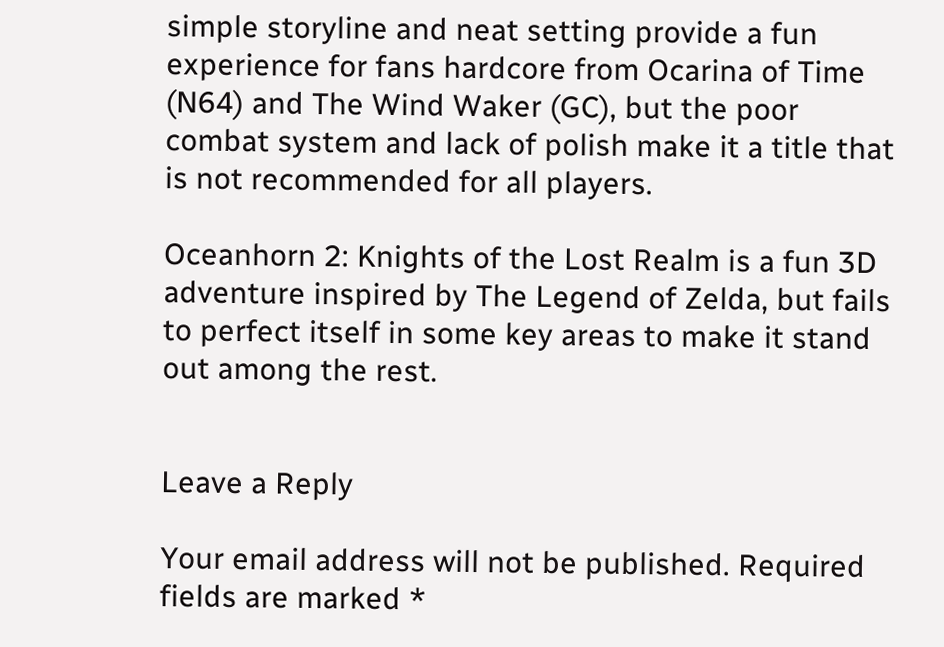simple storyline and neat setting provide a fun experience for fans hardcore from Ocarina of Time (N64) and The Wind Waker (GC), but the poor combat system and lack of polish make it a title that is not recommended for all players.

Oceanhorn 2: Knights of the Lost Realm is a fun 3D adventure inspired by The Legend of Zelda, but fails to perfect itself in some key areas to make it stand out among the rest.


Leave a Reply

Your email address will not be published. Required fields are marked *